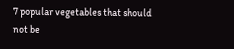7 popular vegetables that should not be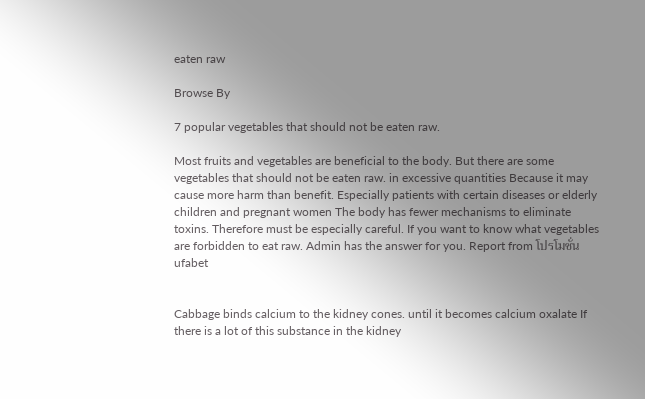eaten raw

Browse By

7 popular vegetables that should not be eaten raw.

Most fruits and vegetables are beneficial to the body. But there are some vegetables that should not be eaten raw. in excessive quantities Because it may cause more harm than benefit. Especially patients with certain diseases or elderly children and pregnant women The body has fewer mechanisms to eliminate toxins. Therefore must be especially careful. If you want to know what vegetables are forbidden to eat raw. Admin has the answer for you. Report from โปรโมชั่น ufabet


Cabbage binds calcium to the kidney cones. until it becomes calcium oxalate If there is a lot of this substance in the kidney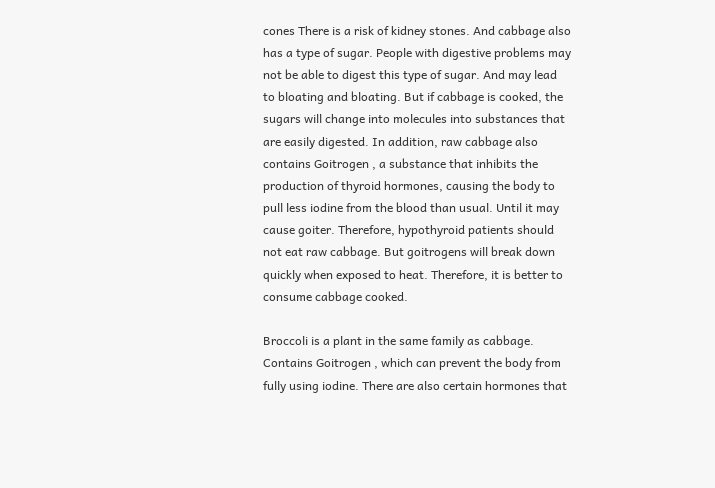cones There is a risk of kidney stones. And cabbage also has a type of sugar. People with digestive problems may not be able to digest this type of sugar. And may lead to bloating and bloating. But if cabbage is cooked, the sugars will change into molecules into substances that are easily digested. In addition, raw cabbage also contains Goitrogen , a substance that inhibits the production of thyroid hormones, causing the body to pull less iodine from the blood than usual. Until it may cause goiter. Therefore, hypothyroid patients should not eat raw cabbage. But goitrogens will break down quickly when exposed to heat. Therefore, it is better to consume cabbage cooked.

Broccoli is a plant in the same family as cabbage. Contains Goitrogen , which can prevent the body from fully using iodine. There are also certain hormones that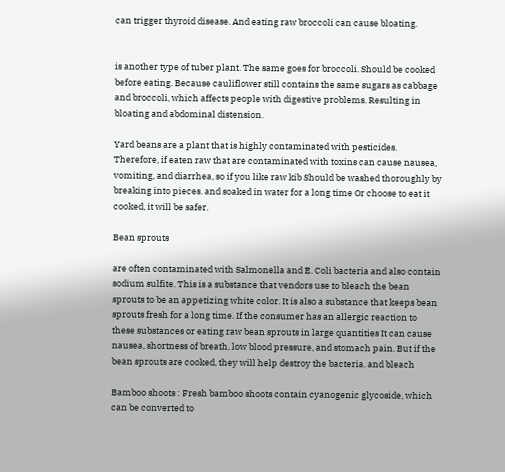can trigger thyroid disease. And eating raw broccoli can cause bloating.


is another type of tuber plant. The same goes for broccoli. Should be cooked before eating. Because cauliflower still contains the same sugars as cabbage and broccoli, which affects people with digestive problems. Resulting in bloating and abdominal distension.

Yard beans are a plant that is highly contaminated with pesticides. Therefore, if eaten raw that are contaminated with toxins can cause nausea, vomiting, and diarrhea, so if you like raw kib Should be washed thoroughly by breaking into pieces. and soaked in water for a long time Or choose to eat it cooked, it will be safer.

Bean sprouts

are often contaminated with Salmonella and E. Coli bacteria and also contain sodium sulfite. This is a substance that vendors use to bleach the bean sprouts to be an appetizing white color. It is also a substance that keeps bean sprouts fresh for a long time. If the consumer has an allergic reaction to these substances or eating raw bean sprouts in large quantities It can cause nausea, shortness of breath, low blood pressure, and stomach pain. But if the bean sprouts are cooked, they will help destroy the bacteria. and bleach

Bamboo shoots : Fresh bamboo shoots contain cyanogenic glycoside, which can be converted to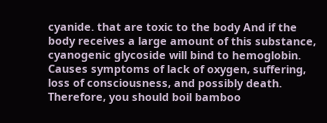cyanide. that are toxic to the body And if the body receives a large amount of this substance, cyanogenic glycoside will bind to hemoglobin. Causes symptoms of lack of oxygen, suffering, loss of consciousness, and possibly death. Therefore, you should boil bamboo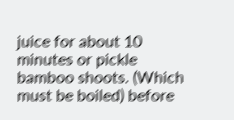juice for about 10 minutes or pickle bamboo shoots. (Which must be boiled) before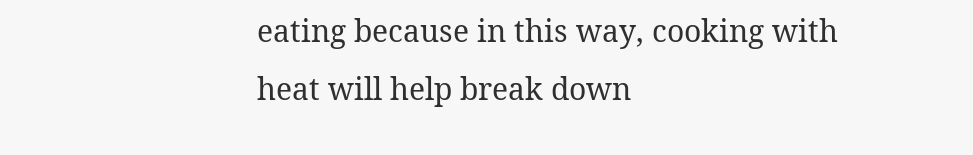eating because in this way, cooking with heat will help break down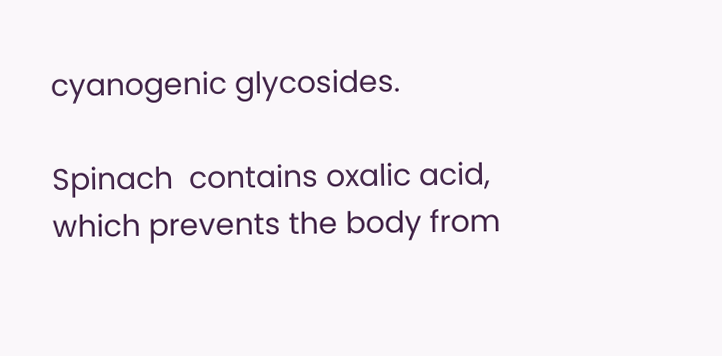cyanogenic glycosides.

Spinach  contains oxalic acid, which prevents the body from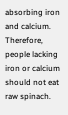absorbing iron and calcium. Therefore, people lacking iron or calcium should not eat raw spinach.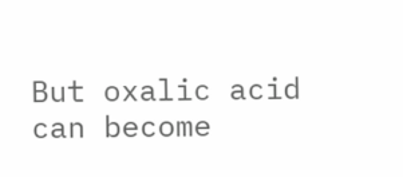But oxalic acid can become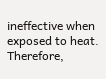ineffective when exposed to heat. Therefore,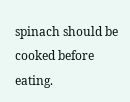spinach should be cooked before eating.